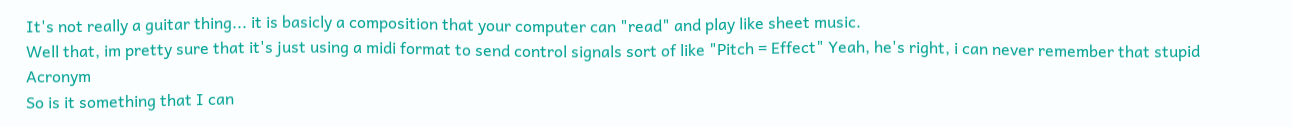It's not really a guitar thing... it is basicly a composition that your computer can "read" and play like sheet music.
Well that, im pretty sure that it's just using a midi format to send control signals sort of like "Pitch = Effect" Yeah, he's right, i can never remember that stupid Acronym
So is it something that I can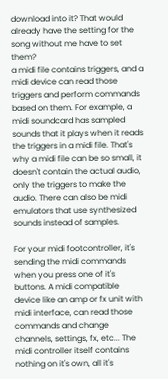download into it? That would already have the setting for the song without me have to set them?
a midi file contains triggers, and a midi device can read those triggers and perform commands based on them. For example, a midi soundcard has sampled sounds that it plays when it reads the triggers in a midi file. That's why a midi file can be so small, it doesn't contain the actual audio, only the triggers to make the audio. There can also be midi emulators that use synthesized sounds instead of samples.

For your midi footcontroller, it's sending the midi commands when you press one of it's buttons. A midi compatible device like an amp or fx unit with midi interface, can read those commands and change channels, settings, fx, etc... The midi controller itself contains nothing on it's own, all it's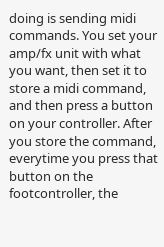doing is sending midi commands. You set your amp/fx unit with what you want, then set it to store a midi command, and then press a button on your controller. After you store the command, everytime you press that button on the footcontroller, the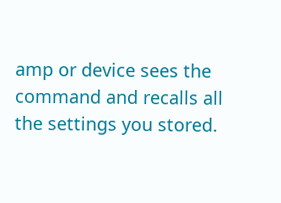amp or device sees the command and recalls all the settings you stored.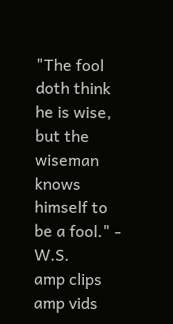"The fool doth think he is wise, but the wiseman knows himself to be a fool." - W.S.
amp clips
amp vids